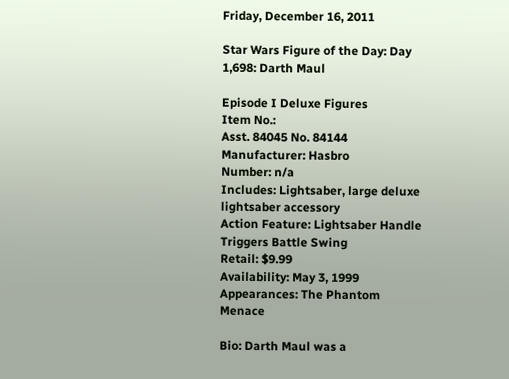Friday, December 16, 2011

Star Wars Figure of the Day: Day 1,698: Darth Maul

Episode I Deluxe Figures
Item No.:
Asst. 84045 No. 84144
Manufacturer: Hasbro
Number: n/a
Includes: Lightsaber, large deluxe lightsaber accessory
Action Feature: Lightsaber Handle Triggers Battle Swing
Retail: $9.99
Availability: May 3, 1999
Appearances: The Phantom Menace

Bio: Darth Maul was a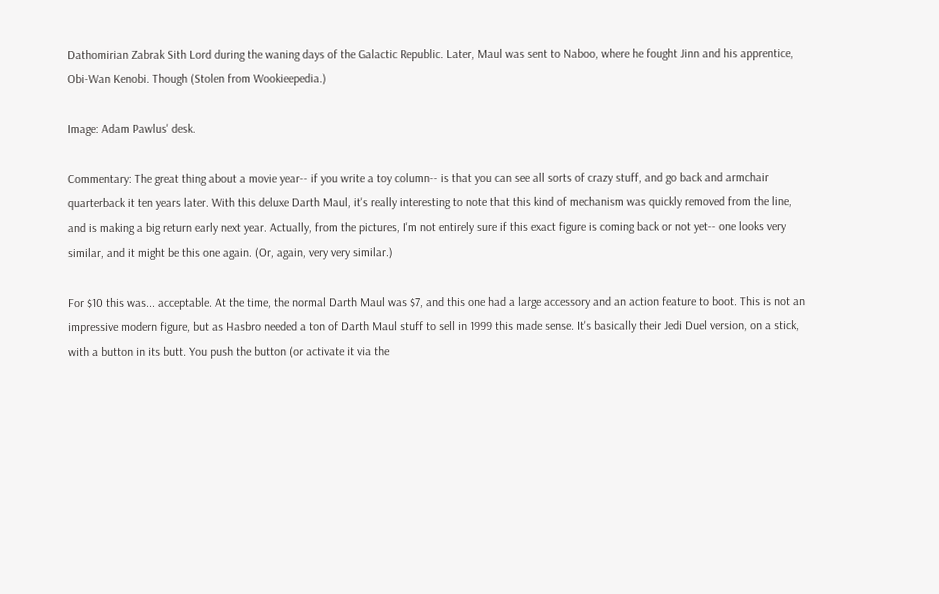Dathomirian Zabrak Sith Lord during the waning days of the Galactic Republic. Later, Maul was sent to Naboo, where he fought Jinn and his apprentice, Obi-Wan Kenobi. Though (Stolen from Wookieepedia.)

Image: Adam Pawlus' desk.

Commentary: The great thing about a movie year-- if you write a toy column-- is that you can see all sorts of crazy stuff, and go back and armchair quarterback it ten years later. With this deluxe Darth Maul, it's really interesting to note that this kind of mechanism was quickly removed from the line, and is making a big return early next year. Actually, from the pictures, I'm not entirely sure if this exact figure is coming back or not yet-- one looks very similar, and it might be this one again. (Or, again, very very similar.)

For $10 this was... acceptable. At the time, the normal Darth Maul was $7, and this one had a large accessory and an action feature to boot. This is not an impressive modern figure, but as Hasbro needed a ton of Darth Maul stuff to sell in 1999 this made sense. It's basically their Jedi Duel version, on a stick, with a button in its butt. You push the button (or activate it via the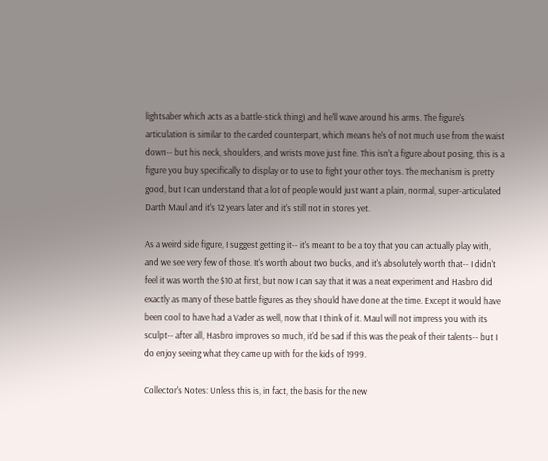lightsaber which acts as a battle-stick thing) and he'll wave around his arms. The figure's articulation is similar to the carded counterpart, which means he's of not much use from the waist down-- but his neck, shoulders, and wrists move just fine. This isn't a figure about posing, this is a figure you buy specifically to display or to use to fight your other toys. The mechanism is pretty good, but I can understand that a lot of people would just want a plain, normal, super-articulated Darth Maul and it's 12 years later and it's still not in stores yet.

As a weird side figure, I suggest getting it-- it's meant to be a toy that you can actually play with, and we see very few of those. It's worth about two bucks, and it's absolutely worth that-- I didn't feel it was worth the $10 at first, but now I can say that it was a neat experiment and Hasbro did exactly as many of these battle figures as they should have done at the time. Except it would have been cool to have had a Vader as well, now that I think of it. Maul will not impress you with its sculpt-- after all, Hasbro improves so much, it'd be sad if this was the peak of their talents-- but I do enjoy seeing what they came up with for the kids of 1999.

Collector's Notes: Unless this is, in fact, the basis for the new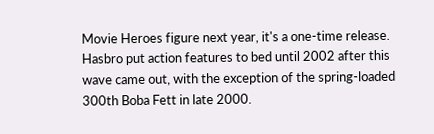Movie Heroes figure next year, it's a one-time release. Hasbro put action features to bed until 2002 after this wave came out, with the exception of the spring-loaded 300th Boba Fett in late 2000.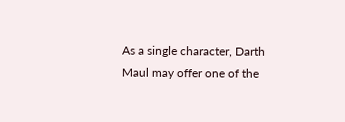As a single character, Darth Maul may offer one of the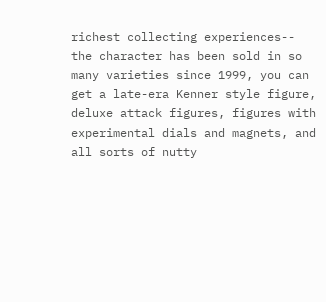richest collecting experiences-- the character has been sold in so many varieties since 1999, you can get a late-era Kenner style figure, deluxe attack figures, figures with experimental dials and magnets, and all sorts of nutty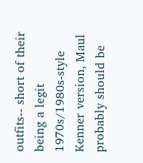outfits-- short of their being a legit 1970s/1980s-style Kenner version, Maul probably should be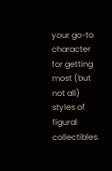your go-to character for getting most (but not all) styles of figural collectibles.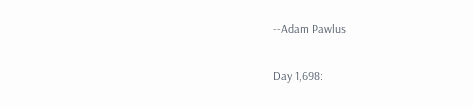--Adam Pawlus

Day 1,698: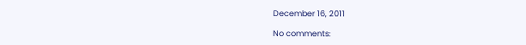December 16, 2011

No comments: